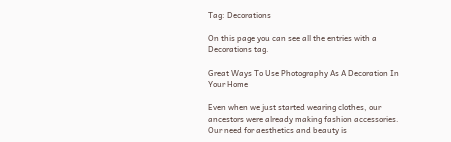Tag: Decorations

On this page you can see all the entries with a Decorations tag.

Great Ways To Use Photography As A Decoration In Your Home

Even when we just started wearing clothes, our ancestors were already making fashion accessories. Our need for aesthetics and beauty is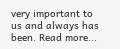very important to us and always has been. Read more...